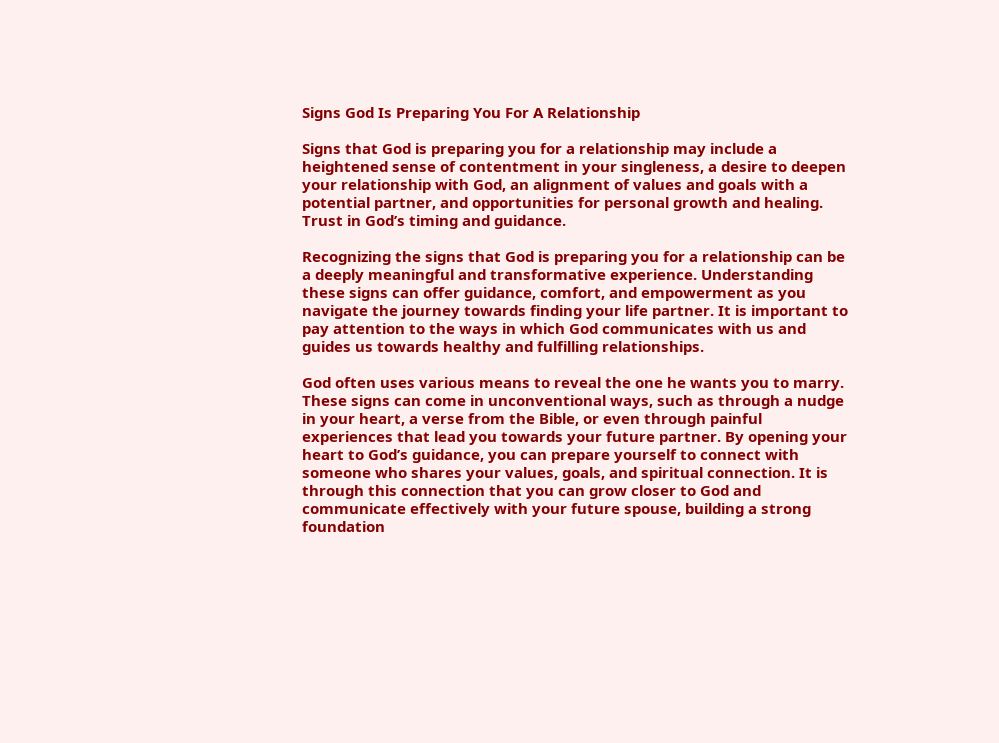Signs God Is Preparing You For A Relationship

Signs that God is preparing you for a relationship may include a heightened sense of contentment in your singleness, a desire to deepen your relationship with God, an alignment of values and goals with a potential partner, and opportunities for personal growth and healing. Trust in God’s timing and guidance.

Recognizing the signs that God is preparing you for a relationship can be a deeply meaningful and transformative experience. Understanding these signs can offer guidance, comfort, and empowerment as you navigate the journey towards finding your life partner. It is important to pay attention to the ways in which God communicates with us and guides us towards healthy and fulfilling relationships.

God often uses various means to reveal the one he wants you to marry. These signs can come in unconventional ways, such as through a nudge in your heart, a verse from the Bible, or even through painful experiences that lead you towards your future partner. By opening your heart to God’s guidance, you can prepare yourself to connect with someone who shares your values, goals, and spiritual connection. It is through this connection that you can grow closer to God and communicate effectively with your future spouse, building a strong foundation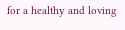for a healthy and loving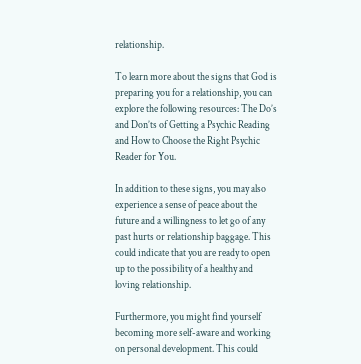relationship.

To learn more about the signs that God is preparing you for a relationship, you can explore the following resources: The Do’s and Don’ts of Getting a Psychic Reading and How to Choose the Right Psychic Reader for You.

In addition to these signs, you may also experience a sense of peace about the future and a willingness to let go of any past hurts or relationship baggage. This could indicate that you are ready to open up to the possibility of a healthy and loving relationship.

Furthermore, you might find yourself becoming more self-aware and working on personal development. This could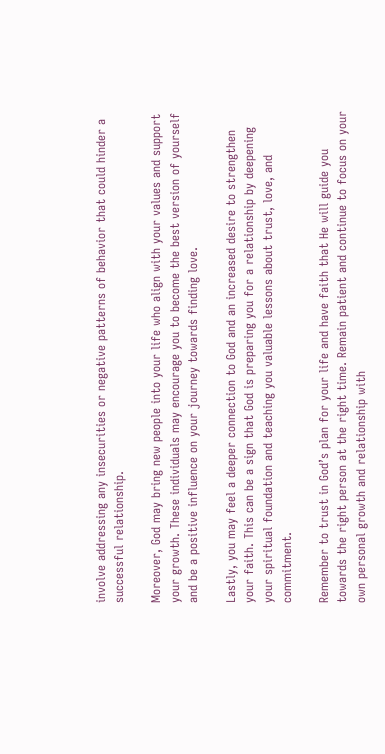involve addressing any insecurities or negative patterns of behavior that could hinder a successful relationship.

Moreover, God may bring new people into your life who align with your values and support your growth. These individuals may encourage you to become the best version of yourself and be a positive influence on your journey towards finding love.

Lastly, you may feel a deeper connection to God and an increased desire to strengthen your faith. This can be a sign that God is preparing you for a relationship by deepening your spiritual foundation and teaching you valuable lessons about trust, love, and commitment.

Remember to trust in God’s plan for your life and have faith that He will guide you towards the right person at the right time. Remain patient and continue to focus on your own personal growth and relationship with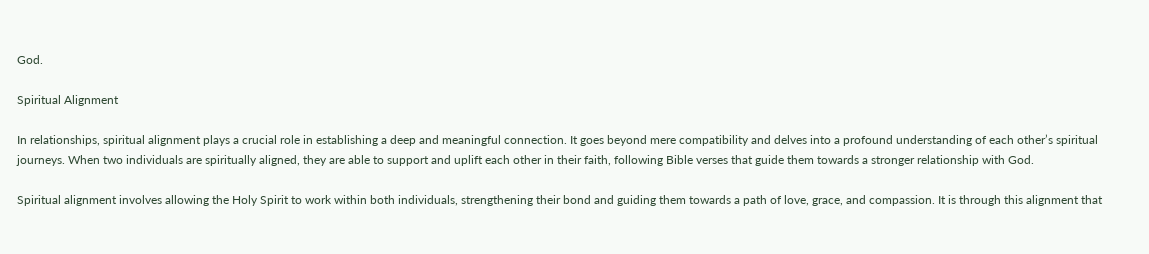God.

Spiritual Alignment

In relationships, spiritual alignment plays a crucial role in establishing a deep and meaningful connection. It goes beyond mere compatibility and delves into a profound understanding of each other’s spiritual journeys. When two individuals are spiritually aligned, they are able to support and uplift each other in their faith, following Bible verses that guide them towards a stronger relationship with God.

Spiritual alignment involves allowing the Holy Spirit to work within both individuals, strengthening their bond and guiding them towards a path of love, grace, and compassion. It is through this alignment that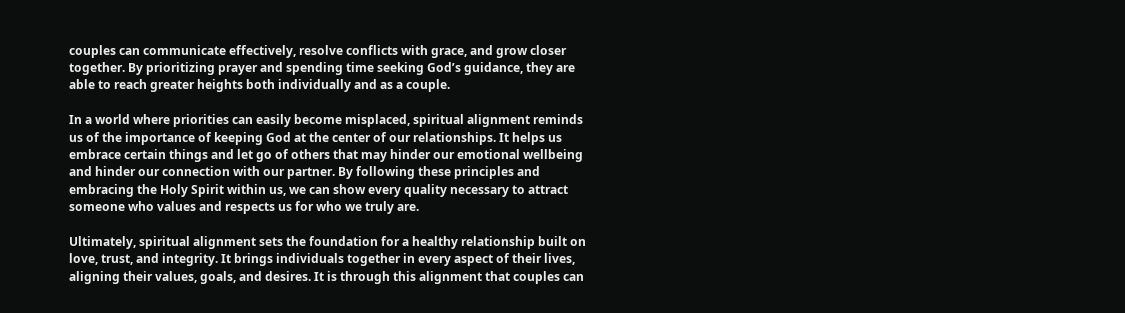couples can communicate effectively, resolve conflicts with grace, and grow closer together. By prioritizing prayer and spending time seeking God’s guidance, they are able to reach greater heights both individually and as a couple.

In a world where priorities can easily become misplaced, spiritual alignment reminds us of the importance of keeping God at the center of our relationships. It helps us embrace certain things and let go of others that may hinder our emotional wellbeing and hinder our connection with our partner. By following these principles and embracing the Holy Spirit within us, we can show every quality necessary to attract someone who values and respects us for who we truly are.

Ultimately, spiritual alignment sets the foundation for a healthy relationship built on love, trust, and integrity. It brings individuals together in every aspect of their lives, aligning their values, goals, and desires. It is through this alignment that couples can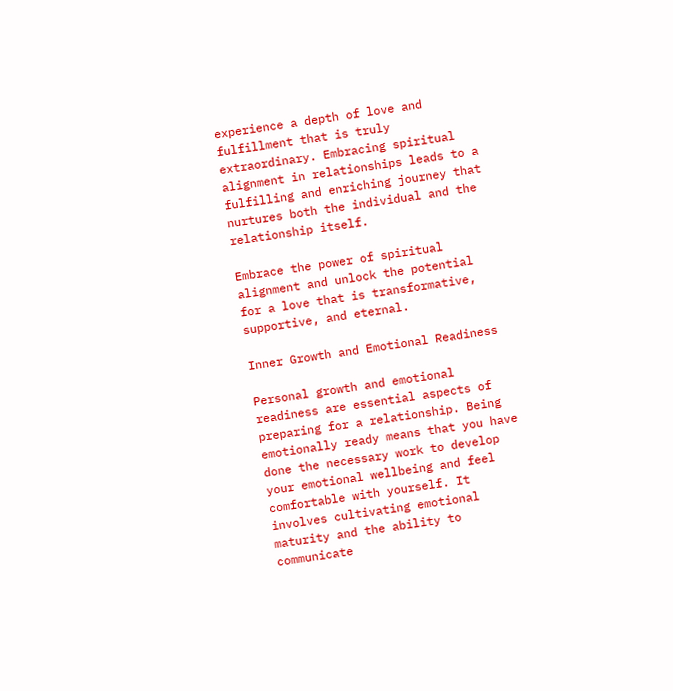experience a depth of love and fulfillment that is truly extraordinary. Embracing spiritual alignment in relationships leads to a fulfilling and enriching journey that nurtures both the individual and the relationship itself.

Embrace the power of spiritual alignment and unlock the potential for a love that is transformative, supportive, and eternal.

Inner Growth and Emotional Readiness

Personal growth and emotional readiness are essential aspects of preparing for a relationship. Being emotionally ready means that you have done the necessary work to develop your emotional wellbeing and feel comfortable with yourself. It involves cultivating emotional maturity and the ability to communicate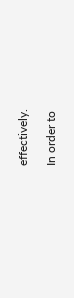effectively.

In order to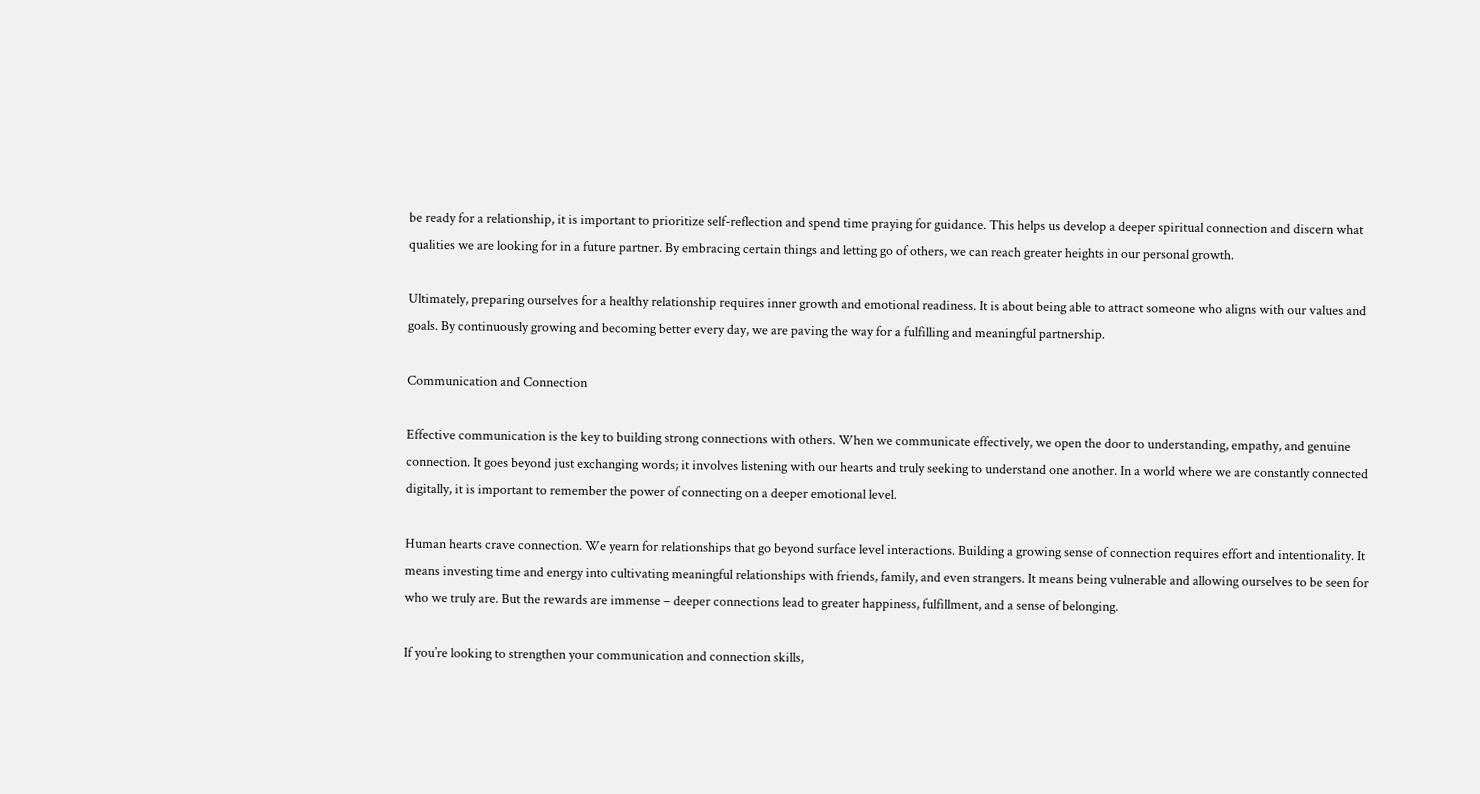be ready for a relationship, it is important to prioritize self-reflection and spend time praying for guidance. This helps us develop a deeper spiritual connection and discern what qualities we are looking for in a future partner. By embracing certain things and letting go of others, we can reach greater heights in our personal growth.

Ultimately, preparing ourselves for a healthy relationship requires inner growth and emotional readiness. It is about being able to attract someone who aligns with our values and goals. By continuously growing and becoming better every day, we are paving the way for a fulfilling and meaningful partnership.

Communication and Connection

Effective communication is the key to building strong connections with others. When we communicate effectively, we open the door to understanding, empathy, and genuine connection. It goes beyond just exchanging words; it involves listening with our hearts and truly seeking to understand one another. In a world where we are constantly connected digitally, it is important to remember the power of connecting on a deeper emotional level.

Human hearts crave connection. We yearn for relationships that go beyond surface level interactions. Building a growing sense of connection requires effort and intentionality. It means investing time and energy into cultivating meaningful relationships with friends, family, and even strangers. It means being vulnerable and allowing ourselves to be seen for who we truly are. But the rewards are immense – deeper connections lead to greater happiness, fulfillment, and a sense of belonging.

If you’re looking to strengthen your communication and connection skills,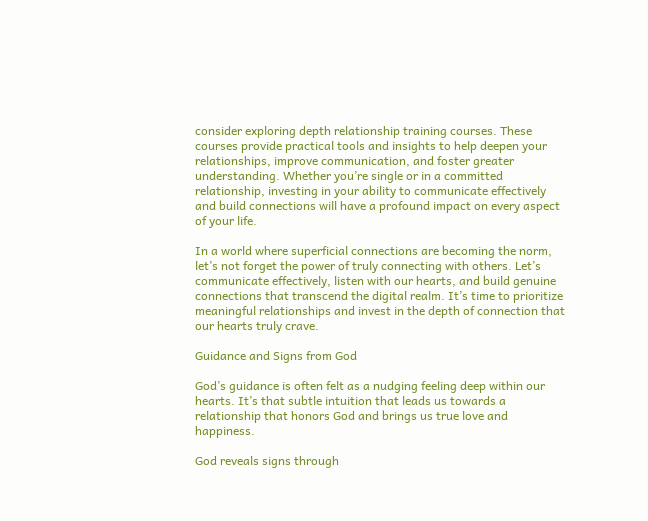consider exploring depth relationship training courses. These courses provide practical tools and insights to help deepen your relationships, improve communication, and foster greater understanding. Whether you’re single or in a committed relationship, investing in your ability to communicate effectively and build connections will have a profound impact on every aspect of your life.

In a world where superficial connections are becoming the norm, let’s not forget the power of truly connecting with others. Let’s communicate effectively, listen with our hearts, and build genuine connections that transcend the digital realm. It’s time to prioritize meaningful relationships and invest in the depth of connection that our hearts truly crave.

Guidance and Signs from God

God’s guidance is often felt as a nudging feeling deep within our hearts. It’s that subtle intuition that leads us towards a relationship that honors God and brings us true love and happiness.

God reveals signs through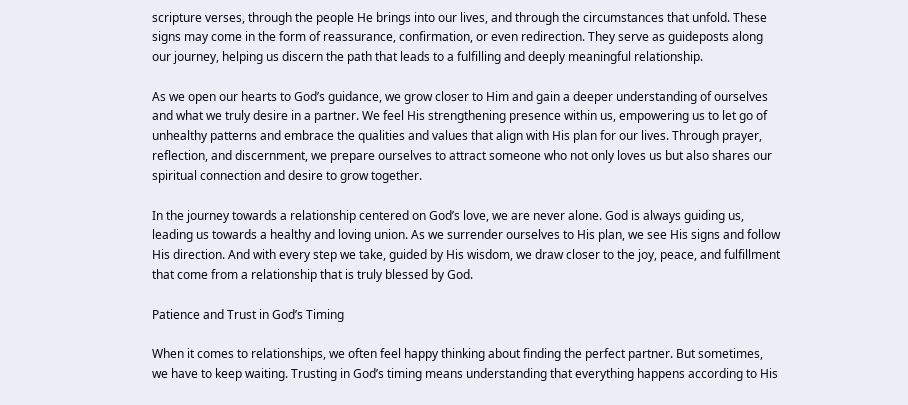scripture verses, through the people He brings into our lives, and through the circumstances that unfold. These signs may come in the form of reassurance, confirmation, or even redirection. They serve as guideposts along our journey, helping us discern the path that leads to a fulfilling and deeply meaningful relationship.

As we open our hearts to God’s guidance, we grow closer to Him and gain a deeper understanding of ourselves and what we truly desire in a partner. We feel His strengthening presence within us, empowering us to let go of unhealthy patterns and embrace the qualities and values that align with His plan for our lives. Through prayer, reflection, and discernment, we prepare ourselves to attract someone who not only loves us but also shares our spiritual connection and desire to grow together.

In the journey towards a relationship centered on God’s love, we are never alone. God is always guiding us, leading us towards a healthy and loving union. As we surrender ourselves to His plan, we see His signs and follow His direction. And with every step we take, guided by His wisdom, we draw closer to the joy, peace, and fulfillment that come from a relationship that is truly blessed by God.

Patience and Trust in God’s Timing

When it comes to relationships, we often feel happy thinking about finding the perfect partner. But sometimes, we have to keep waiting. Trusting in God’s timing means understanding that everything happens according to His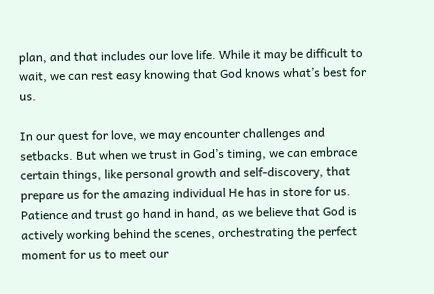plan, and that includes our love life. While it may be difficult to wait, we can rest easy knowing that God knows what’s best for us.

In our quest for love, we may encounter challenges and setbacks. But when we trust in God’s timing, we can embrace certain things, like personal growth and self-discovery, that prepare us for the amazing individual He has in store for us. Patience and trust go hand in hand, as we believe that God is actively working behind the scenes, orchestrating the perfect moment for us to meet our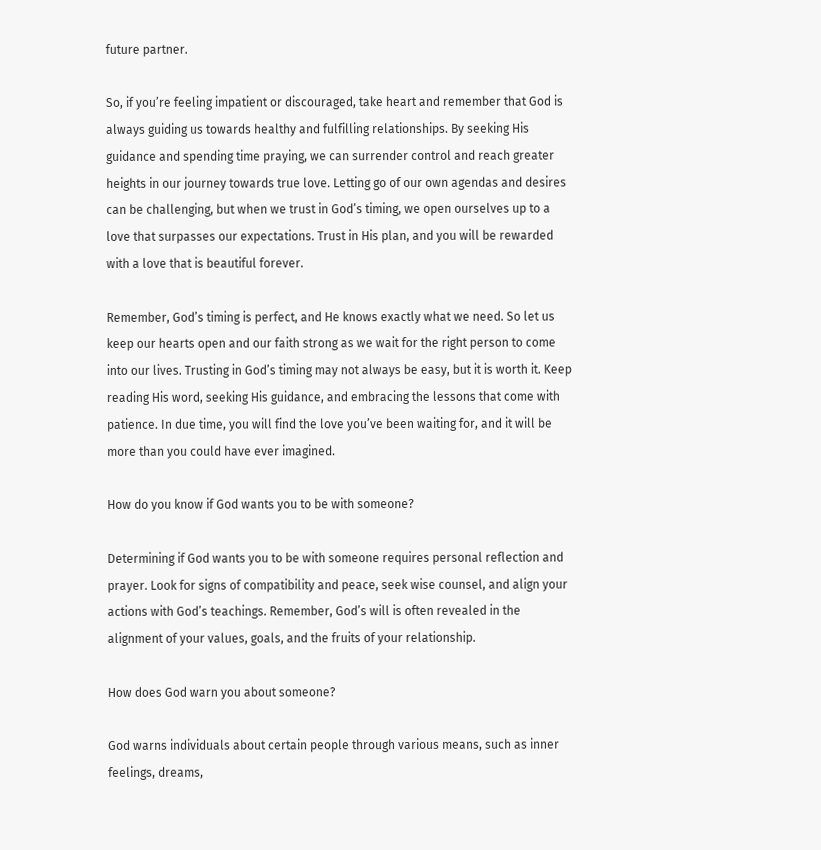future partner.

So, if you’re feeling impatient or discouraged, take heart and remember that God is always guiding us towards healthy and fulfilling relationships. By seeking His guidance and spending time praying, we can surrender control and reach greater heights in our journey towards true love. Letting go of our own agendas and desires can be challenging, but when we trust in God’s timing, we open ourselves up to a love that surpasses our expectations. Trust in His plan, and you will be rewarded with a love that is beautiful forever.

Remember, God’s timing is perfect, and He knows exactly what we need. So let us keep our hearts open and our faith strong as we wait for the right person to come into our lives. Trusting in God’s timing may not always be easy, but it is worth it. Keep reading His word, seeking His guidance, and embracing the lessons that come with patience. In due time, you will find the love you’ve been waiting for, and it will be more than you could have ever imagined.

How do you know if God wants you to be with someone?

Determining if God wants you to be with someone requires personal reflection and prayer. Look for signs of compatibility and peace, seek wise counsel, and align your actions with God’s teachings. Remember, God’s will is often revealed in the alignment of your values, goals, and the fruits of your relationship.

How does God warn you about someone?

God warns individuals about certain people through various means, such as inner feelings, dreams,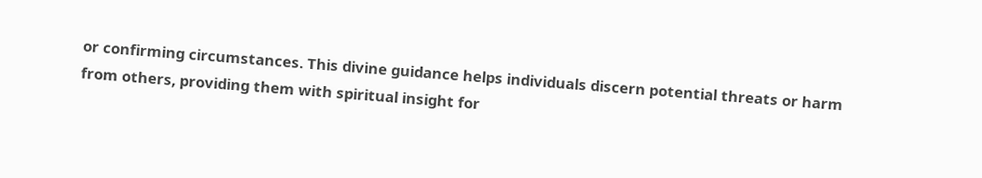or confirming circumstances. This divine guidance helps individuals discern potential threats or harm from others, providing them with spiritual insight for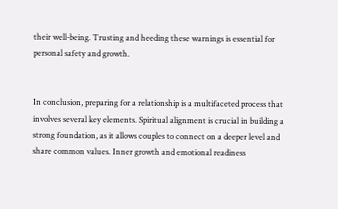their well-being. Trusting and heeding these warnings is essential for personal safety and growth.


In conclusion, preparing for a relationship is a multifaceted process that involves several key elements. Spiritual alignment is crucial in building a strong foundation, as it allows couples to connect on a deeper level and share common values. Inner growth and emotional readiness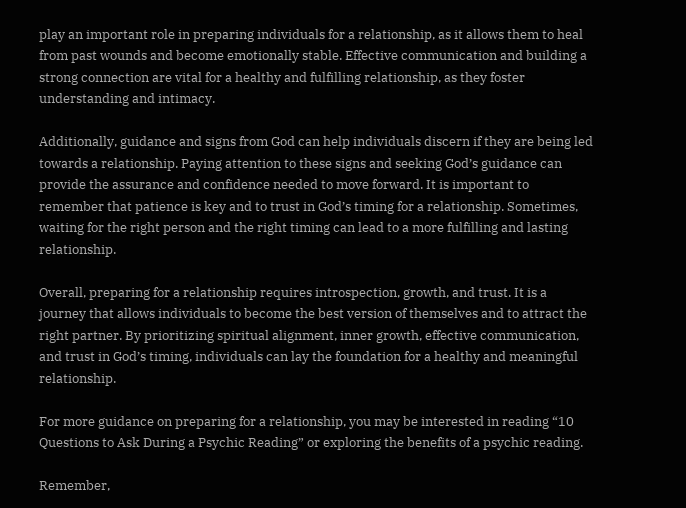play an important role in preparing individuals for a relationship, as it allows them to heal from past wounds and become emotionally stable. Effective communication and building a strong connection are vital for a healthy and fulfilling relationship, as they foster understanding and intimacy.

Additionally, guidance and signs from God can help individuals discern if they are being led towards a relationship. Paying attention to these signs and seeking God’s guidance can provide the assurance and confidence needed to move forward. It is important to remember that patience is key and to trust in God’s timing for a relationship. Sometimes, waiting for the right person and the right timing can lead to a more fulfilling and lasting relationship.

Overall, preparing for a relationship requires introspection, growth, and trust. It is a journey that allows individuals to become the best version of themselves and to attract the right partner. By prioritizing spiritual alignment, inner growth, effective communication, and trust in God’s timing, individuals can lay the foundation for a healthy and meaningful relationship.

For more guidance on preparing for a relationship, you may be interested in reading “10 Questions to Ask During a Psychic Reading” or exploring the benefits of a psychic reading.

Remember,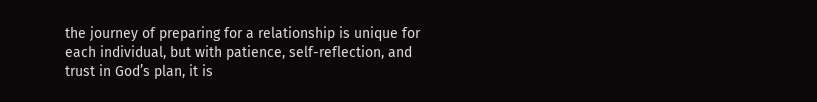the journey of preparing for a relationship is unique for each individual, but with patience, self-reflection, and trust in God’s plan, it is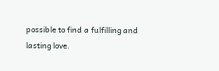possible to find a fulfilling and lasting love.